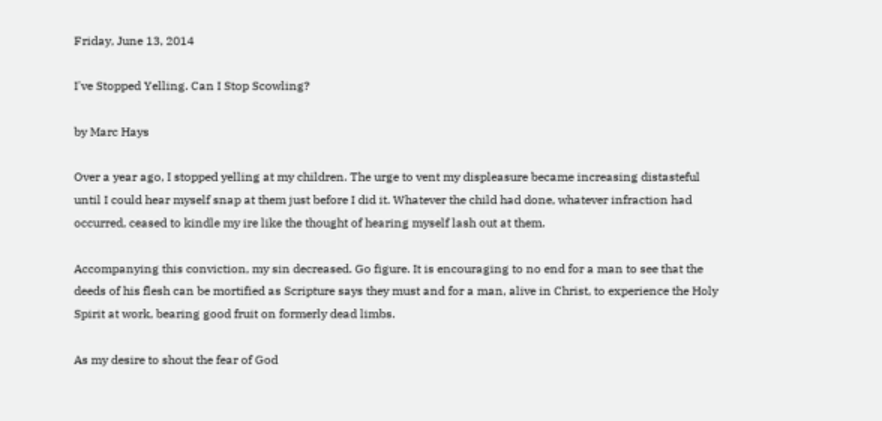Friday, June 13, 2014

I've Stopped Yelling. Can I Stop Scowling?

by Marc Hays

Over a year ago, I stopped yelling at my children. The urge to vent my displeasure became increasing distasteful until I could hear myself snap at them just before I did it. Whatever the child had done, whatever infraction had occurred, ceased to kindle my ire like the thought of hearing myself lash out at them.

Accompanying this conviction, my sin decreased. Go figure. It is encouraging to no end for a man to see that the deeds of his flesh can be mortified as Scripture says they must and for a man, alive in Christ, to experience the Holy Spirit at work, bearing good fruit on formerly dead limbs.

As my desire to shout the fear of God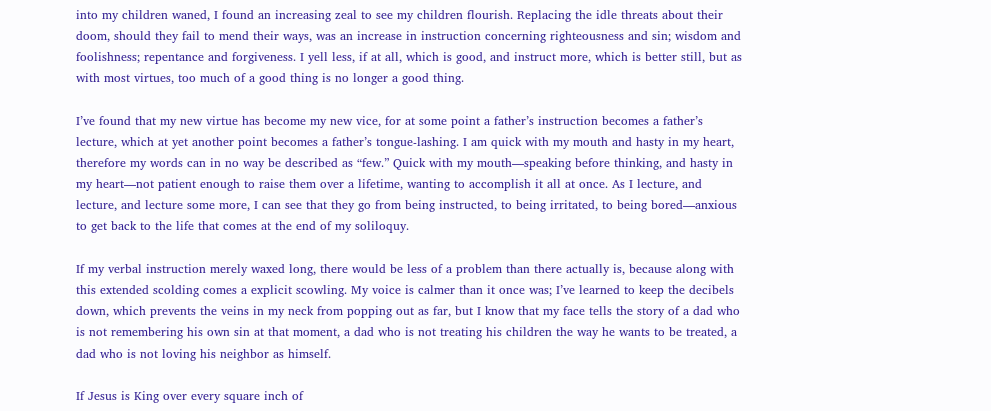into my children waned, I found an increasing zeal to see my children flourish. Replacing the idle threats about their doom, should they fail to mend their ways, was an increase in instruction concerning righteousness and sin; wisdom and foolishness; repentance and forgiveness. I yell less, if at all, which is good, and instruct more, which is better still, but as with most virtues, too much of a good thing is no longer a good thing.

I’ve found that my new virtue has become my new vice, for at some point a father’s instruction becomes a father’s lecture, which at yet another point becomes a father’s tongue-lashing. I am quick with my mouth and hasty in my heart, therefore my words can in no way be described as “few.” Quick with my mouth—speaking before thinking, and hasty in my heart—not patient enough to raise them over a lifetime, wanting to accomplish it all at once. As I lecture, and lecture, and lecture some more, I can see that they go from being instructed, to being irritated, to being bored—anxious to get back to the life that comes at the end of my soliloquy.

If my verbal instruction merely waxed long, there would be less of a problem than there actually is, because along with this extended scolding comes a explicit scowling. My voice is calmer than it once was; I’ve learned to keep the decibels down, which prevents the veins in my neck from popping out as far, but I know that my face tells the story of a dad who is not remembering his own sin at that moment, a dad who is not treating his children the way he wants to be treated, a dad who is not loving his neighbor as himself.

If Jesus is King over every square inch of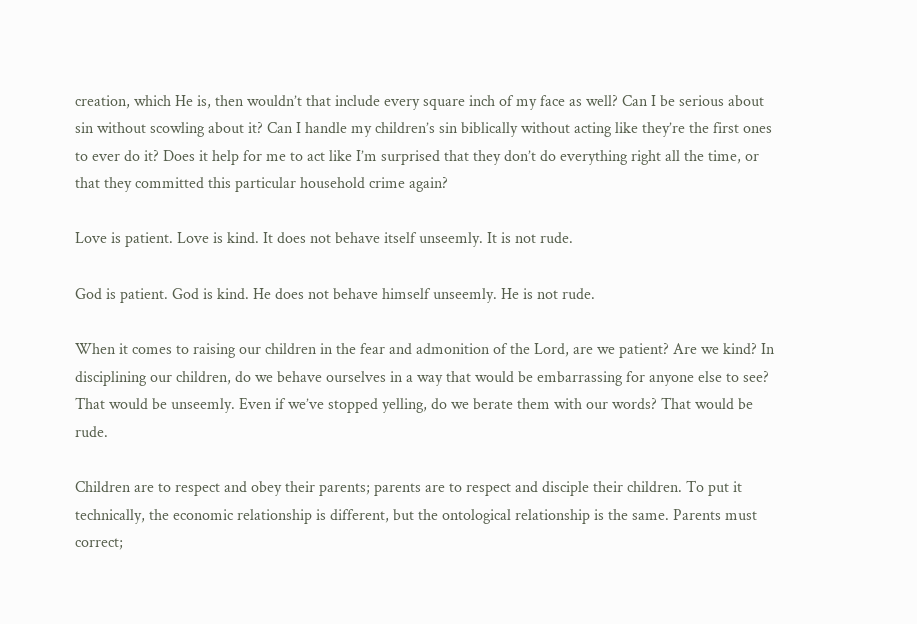creation, which He is, then wouldn’t that include every square inch of my face as well? Can I be serious about sin without scowling about it? Can I handle my children’s sin biblically without acting like they’re the first ones to ever do it? Does it help for me to act like I’m surprised that they don’t do everything right all the time, or that they committed this particular household crime again?

Love is patient. Love is kind. It does not behave itself unseemly. It is not rude.

God is patient. God is kind. He does not behave himself unseemly. He is not rude.

When it comes to raising our children in the fear and admonition of the Lord, are we patient? Are we kind? In disciplining our children, do we behave ourselves in a way that would be embarrassing for anyone else to see? That would be unseemly. Even if we’ve stopped yelling, do we berate them with our words? That would be rude.

Children are to respect and obey their parents; parents are to respect and disciple their children. To put it technically, the economic relationship is different, but the ontological relationship is the same. Parents must correct;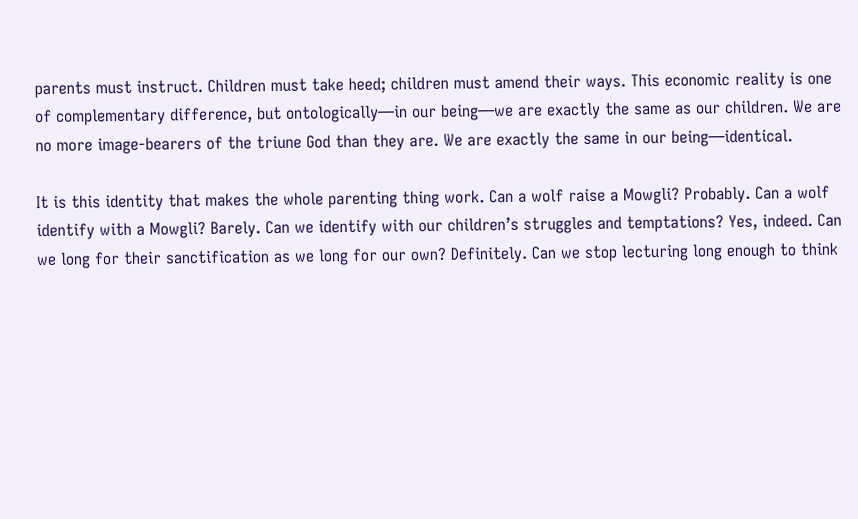parents must instruct. Children must take heed; children must amend their ways. This economic reality is one of complementary difference, but ontologically—in our being—we are exactly the same as our children. We are no more image-bearers of the triune God than they are. We are exactly the same in our being—identical.

It is this identity that makes the whole parenting thing work. Can a wolf raise a Mowgli? Probably. Can a wolf identify with a Mowgli? Barely. Can we identify with our children’s struggles and temptations? Yes, indeed. Can we long for their sanctification as we long for our own? Definitely. Can we stop lecturing long enough to think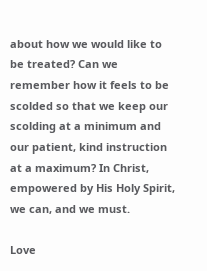about how we would like to be treated? Can we remember how it feels to be scolded so that we keep our scolding at a minimum and our patient, kind instruction at a maximum? In Christ, empowered by His Holy Spirit, we can, and we must.

Love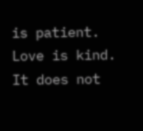is patient. Love is kind. It does not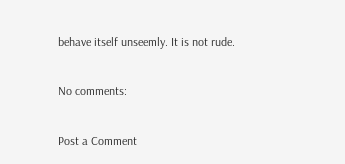behave itself unseemly. It is not rude.

No comments:

Post a Comment